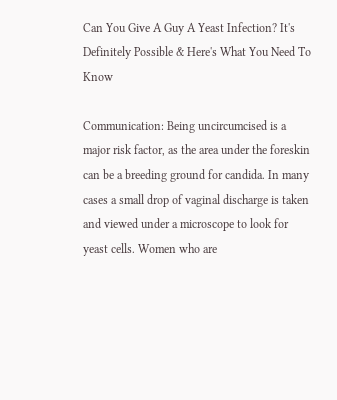Can You Give A Guy A Yeast Infection? It's Definitely Possible & Here's What You Need To Know

Communication: Being uncircumcised is a major risk factor, as the area under the foreskin can be a breeding ground for candida. In many cases a small drop of vaginal discharge is taken and viewed under a microscope to look for yeast cells. Women who are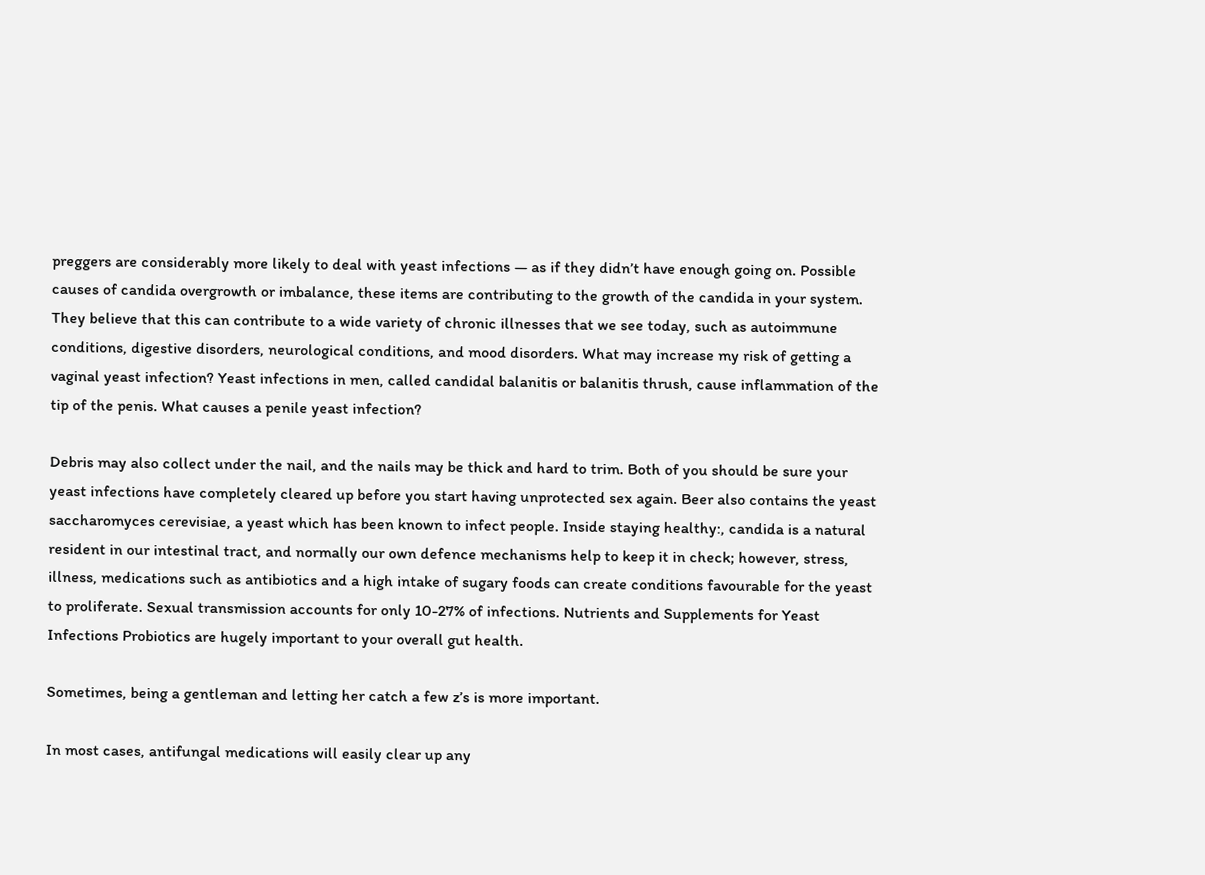preggers are considerably more likely to deal with yeast infections — as if they didn’t have enough going on. Possible causes of candida overgrowth or imbalance, these items are contributing to the growth of the candida in your system. They believe that this can contribute to a wide variety of chronic illnesses that we see today, such as autoimmune conditions, digestive disorders, neurological conditions, and mood disorders. What may increase my risk of getting a vaginal yeast infection? Yeast infections in men, called candidal balanitis or balanitis thrush, cause inflammation of the tip of the penis. What causes a penile yeast infection?

Debris may also collect under the nail, and the nails may be thick and hard to trim. Both of you should be sure your yeast infections have completely cleared up before you start having unprotected sex again. Beer also contains the yeast saccharomyces cerevisiae, a yeast which has been known to infect people. Inside staying healthy:, candida is a natural resident in our intestinal tract, and normally our own defence mechanisms help to keep it in check; however, stress, illness, medications such as antibiotics and a high intake of sugary foods can create conditions favourable for the yeast to proliferate. Sexual transmission accounts for only 10-27% of infections. Nutrients and Supplements for Yeast Infections Probiotics are hugely important to your overall gut health.

Sometimes, being a gentleman and letting her catch a few z’s is more important.

In most cases, antifungal medications will easily clear up any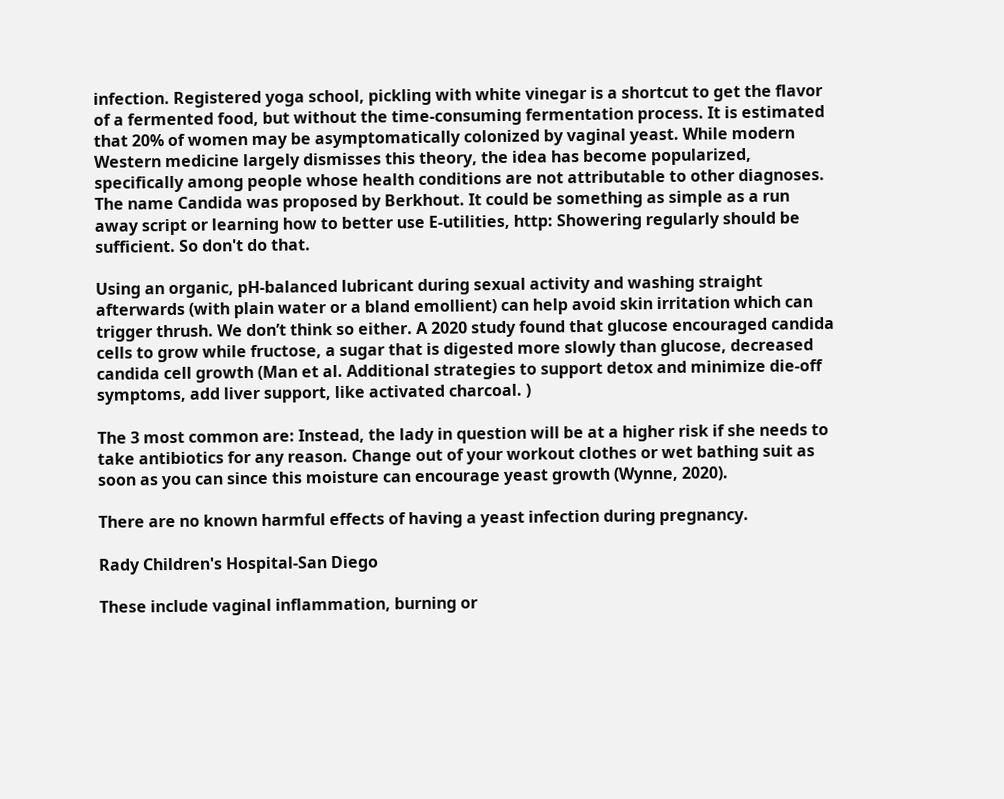infection. Registered yoga school, pickling with white vinegar is a shortcut to get the flavor of a fermented food, but without the time-consuming fermentation process. It is estimated that 20% of women may be asymptomatically colonized by vaginal yeast. While modern Western medicine largely dismisses this theory, the idea has become popularized, specifically among people whose health conditions are not attributable to other diagnoses. The name Candida was proposed by Berkhout. It could be something as simple as a run away script or learning how to better use E-utilities, http: Showering regularly should be sufficient. So don't do that.

Using an organic, pH-balanced lubricant during sexual activity and washing straight afterwards (with plain water or a bland emollient) can help avoid skin irritation which can trigger thrush. We don’t think so either. A 2020 study found that glucose encouraged candida cells to grow while fructose, a sugar that is digested more slowly than glucose, decreased candida cell growth (Man et al. Additional strategies to support detox and minimize die-off symptoms, add liver support, like activated charcoal. )

The 3 most common are: Instead, the lady in question will be at a higher risk if she needs to take antibiotics for any reason. Change out of your workout clothes or wet bathing suit as soon as you can since this moisture can encourage yeast growth (Wynne, 2020).

There are no known harmful effects of having a yeast infection during pregnancy.

Rady Children's Hospital-San Diego

These include vaginal inflammation, burning or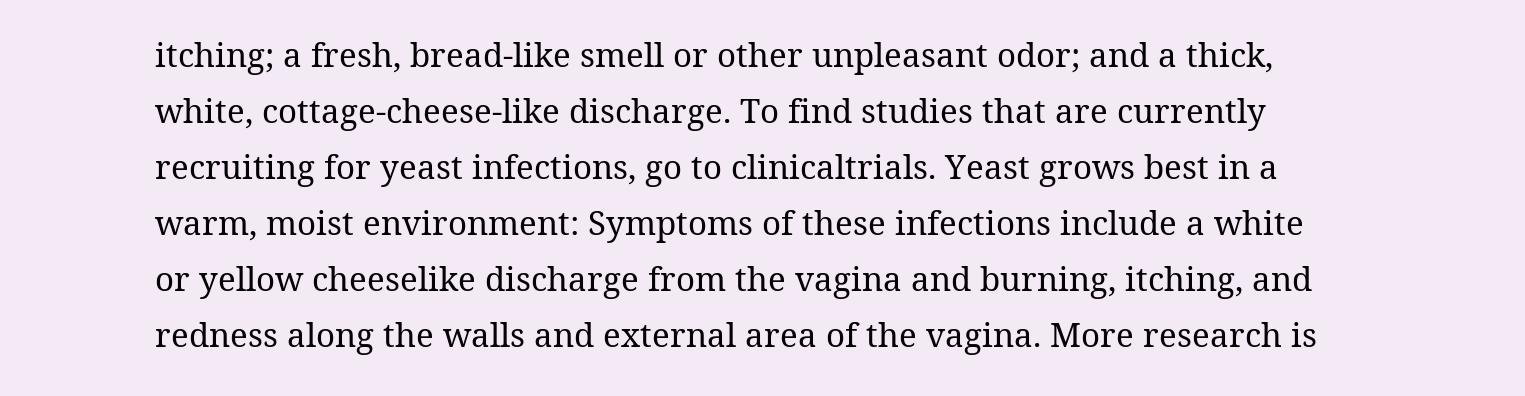itching; a fresh, bread-like smell or other unpleasant odor; and a thick, white, cottage-cheese-like discharge. To find studies that are currently recruiting for yeast infections, go to clinicaltrials. Yeast grows best in a warm, moist environment: Symptoms of these infections include a white or yellow cheeselike discharge from the vagina and burning, itching, and redness along the walls and external area of the vagina. More research is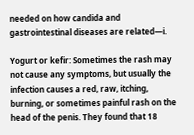needed on how candida and gastrointestinal diseases are related—i.

Yogurt or kefir: Sometimes the rash may not cause any symptoms, but usually the infection causes a red, raw, itching, burning, or sometimes painful rash on the head of the penis. They found that 18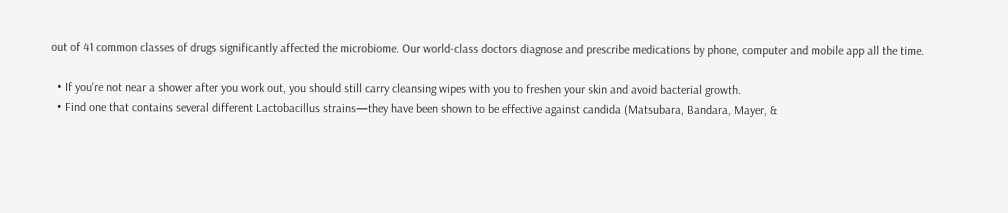out of 41 common classes of drugs significantly affected the microbiome. Our world-class doctors diagnose and prescribe medications by phone, computer and mobile app all the time.

  • If you're not near a shower after you work out, you should still carry cleansing wipes with you to freshen your skin and avoid bacterial growth.
  • Find one that contains several different Lactobacillus strains—they have been shown to be effective against candida (Matsubara, Bandara, Mayer, &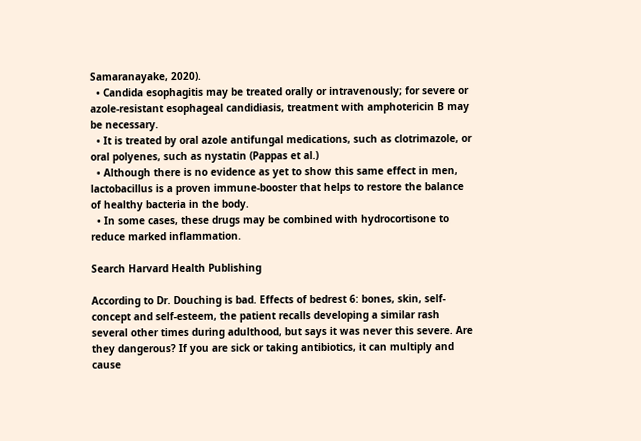Samaranayake, 2020).
  • Candida esophagitis may be treated orally or intravenously; for severe or azole-resistant esophageal candidiasis, treatment with amphotericin B may be necessary.
  • It is treated by oral azole antifungal medications, such as clotrimazole, or oral polyenes, such as nystatin (Pappas et al.)
  • Although there is no evidence as yet to show this same effect in men, lactobacillus is a proven immune-booster that helps to restore the balance of healthy bacteria in the body.
  • In some cases, these drugs may be combined with hydrocortisone to reduce marked inflammation.

Search Harvard Health Publishing

According to Dr. Douching is bad. Effects of bedrest 6: bones, skin, self-concept and self-esteem, the patient recalls developing a similar rash several other times during adulthood, but says it was never this severe. Are they dangerous? If you are sick or taking antibiotics, it can multiply and cause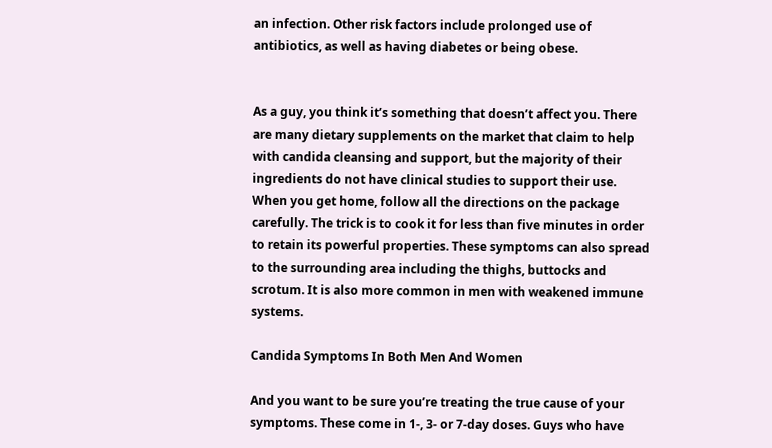an infection. Other risk factors include prolonged use of antibiotics, as well as having diabetes or being obese.


As a guy, you think it’s something that doesn’t affect you. There are many dietary supplements on the market that claim to help with candida cleansing and support, but the majority of their ingredients do not have clinical studies to support their use. When you get home, follow all the directions on the package carefully. The trick is to cook it for less than five minutes in order to retain its powerful properties. These symptoms can also spread to the surrounding area including the thighs, buttocks and scrotum. It is also more common in men with weakened immune systems.

Candida Symptoms In Both Men And Women

And you want to be sure you’re treating the true cause of your symptoms. These come in 1-, 3- or 7-day doses. Guys who have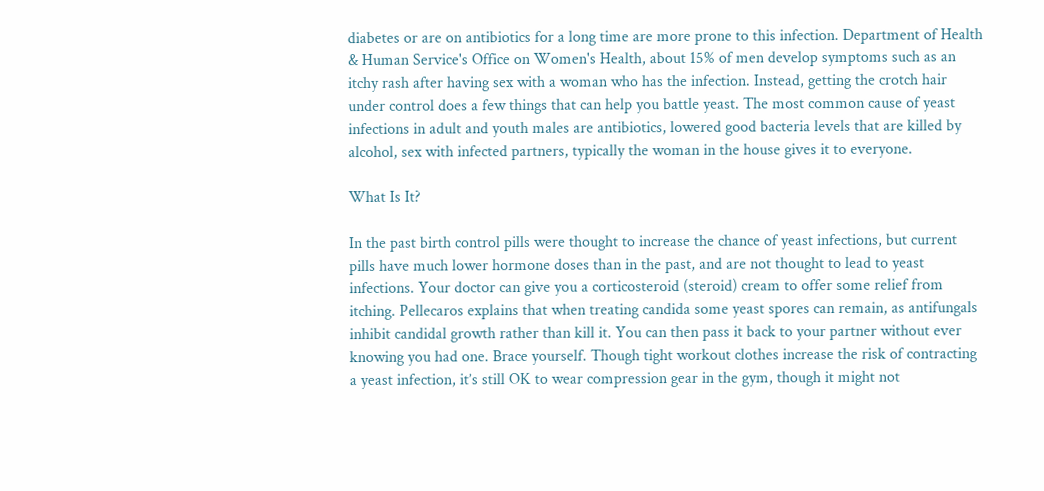diabetes or are on antibiotics for a long time are more prone to this infection. Department of Health & Human Service's Office on Women's Health, about 15% of men develop symptoms such as an itchy rash after having sex with a woman who has the infection. Instead, getting the crotch hair under control does a few things that can help you battle yeast. The most common cause of yeast infections in adult and youth males are antibiotics, lowered good bacteria levels that are killed by alcohol, sex with infected partners, typically the woman in the house gives it to everyone.

What Is It?

In the past birth control pills were thought to increase the chance of yeast infections, but current pills have much lower hormone doses than in the past, and are not thought to lead to yeast infections. Your doctor can give you a corticosteroid (steroid) cream to offer some relief from itching. Pellecaros explains that when treating candida some yeast spores can remain, as antifungals inhibit candidal growth rather than kill it. You can then pass it back to your partner without ever knowing you had one. Brace yourself. Though tight workout clothes increase the risk of contracting a yeast infection, it’s still OK to wear compression gear in the gym, though it might not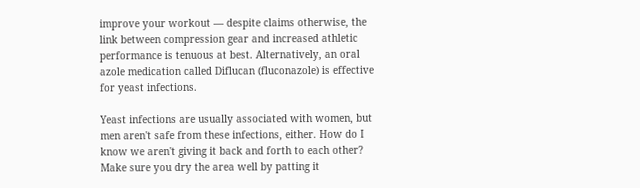improve your workout — despite claims otherwise, the link between compression gear and increased athletic performance is tenuous at best. Alternatively, an oral azole medication called Diflucan (fluconazole) is effective for yeast infections.

Yeast infections are usually associated with women, but men aren't safe from these infections, either. How do I know we aren't giving it back and forth to each other? Make sure you dry the area well by patting it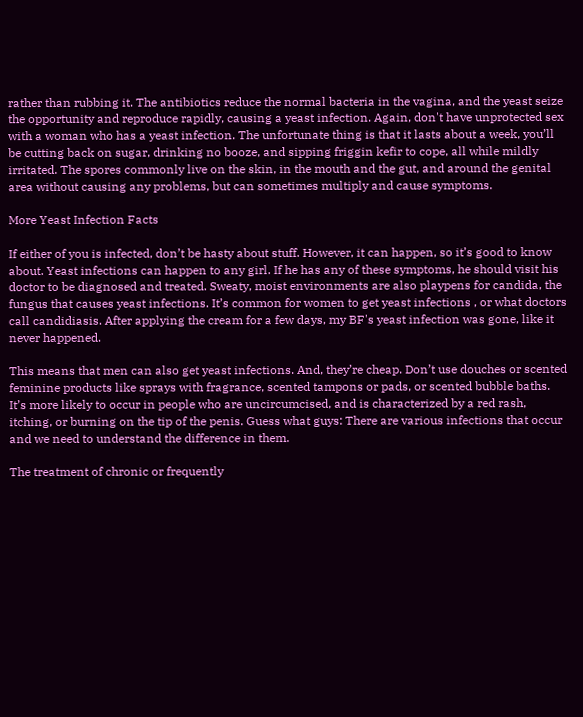rather than rubbing it. The antibiotics reduce the normal bacteria in the vagina, and the yeast seize the opportunity and reproduce rapidly, causing a yeast infection. Again, don't have unprotected sex with a woman who has a yeast infection. The unfortunate thing is that it lasts about a week, you’ll be cutting back on sugar, drinking no booze, and sipping friggin kefir to cope, all while mildly irritated. The spores commonly live on the skin, in the mouth and the gut, and around the genital area without causing any problems, but can sometimes multiply and cause symptoms.

More Yeast Infection Facts

If either of you is infected, don’t be hasty about stuff. However, it can happen, so it’s good to know about. Yeast infections can happen to any girl. If he has any of these symptoms, he should visit his doctor to be diagnosed and treated. Sweaty, moist environments are also playpens for candida, the fungus that causes yeast infections. It’s common for women to get yeast infections , or what doctors call candidiasis. After applying the cream for a few days, my BF's yeast infection was gone, like it never happened.

This means that men can also get yeast infections. And, they’re cheap. Don’t use douches or scented feminine products like sprays with fragrance, scented tampons or pads, or scented bubble baths. It’s more likely to occur in people who are uncircumcised, and is characterized by a red rash, itching, or burning on the tip of the penis. Guess what guys: There are various infections that occur and we need to understand the difference in them.

The treatment of chronic or frequently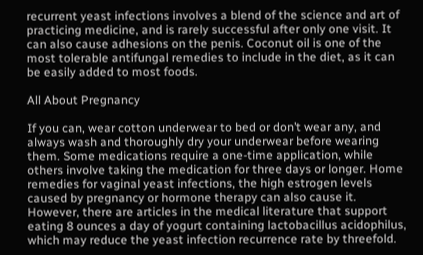recurrent yeast infections involves a blend of the science and art of practicing medicine, and is rarely successful after only one visit. It can also cause adhesions on the penis. Coconut oil is one of the most tolerable antifungal remedies to include in the diet, as it can be easily added to most foods.

All About Pregnancy

If you can, wear cotton underwear to bed or don’t wear any, and always wash and thoroughly dry your underwear before wearing them. Some medications require a one-time application, while others involve taking the medication for three days or longer. Home remedies for vaginal yeast infections, the high estrogen levels caused by pregnancy or hormone therapy can also cause it. However, there are articles in the medical literature that support eating 8 ounces a day of yogurt containing lactobacillus acidophilus, which may reduce the yeast infection recurrence rate by threefold.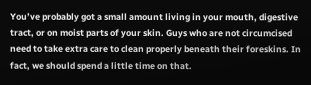You’ve probably got a small amount living in your mouth, digestive tract, or on moist parts of your skin. Guys who are not circumcised need to take extra care to clean properly beneath their foreskins. In fact, we should spend a little time on that.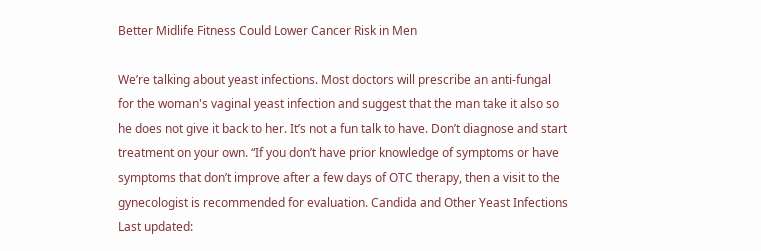Better Midlife Fitness Could Lower Cancer Risk in Men

We’re talking about yeast infections. Most doctors will prescribe an anti-fungal for the woman's vaginal yeast infection and suggest that the man take it also so he does not give it back to her. It’s not a fun talk to have. Don’t diagnose and start treatment on your own. “If you don’t have prior knowledge of symptoms or have symptoms that don’t improve after a few days of OTC therapy, then a visit to the gynecologist is recommended for evaluation. Candida and Other Yeast Infections Last updated: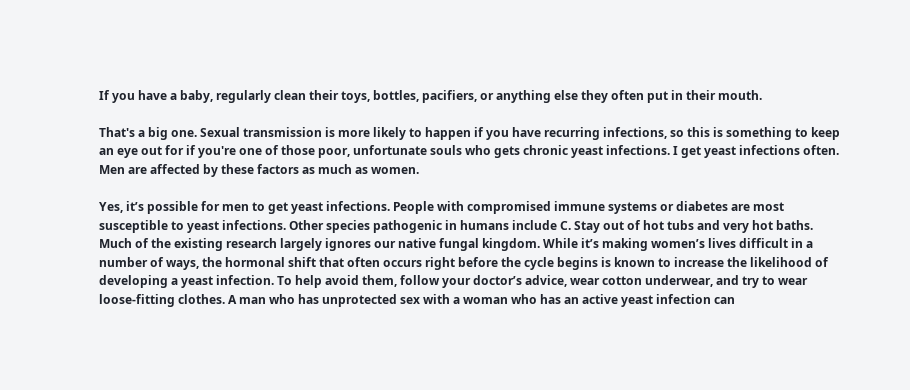If you have a baby, regularly clean their toys, bottles, pacifiers, or anything else they often put in their mouth.

That's a big one. Sexual transmission is more likely to happen if you have recurring infections, so this is something to keep an eye out for if you're one of those poor, unfortunate souls who gets chronic yeast infections. I get yeast infections often. Men are affected by these factors as much as women.

Yes, it’s possible for men to get yeast infections. People with compromised immune systems or diabetes are most susceptible to yeast infections. Other species pathogenic in humans include C. Stay out of hot tubs and very hot baths. Much of the existing research largely ignores our native fungal kingdom. While it’s making women’s lives difficult in a number of ways, the hormonal shift that often occurs right before the cycle begins is known to increase the likelihood of developing a yeast infection. To help avoid them, follow your doctor’s advice, wear cotton underwear, and try to wear loose-fitting clothes. A man who has unprotected sex with a woman who has an active yeast infection can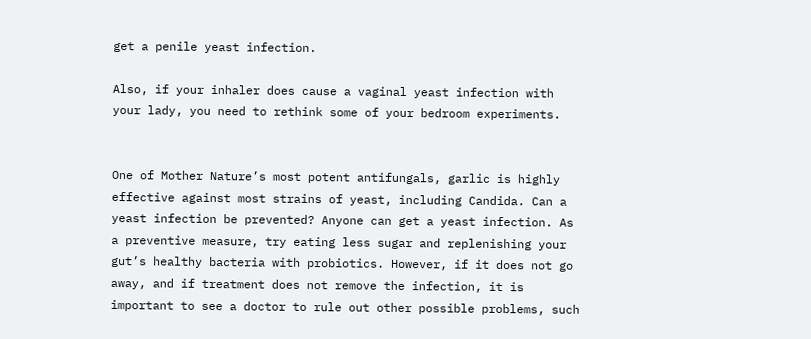get a penile yeast infection.

Also, if your inhaler does cause a vaginal yeast infection with your lady, you need to rethink some of your bedroom experiments.


One of Mother Nature’s most potent antifungals, garlic is highly effective against most strains of yeast, including Candida. Can a yeast infection be prevented? Anyone can get a yeast infection. As a preventive measure, try eating less sugar and replenishing your gut’s healthy bacteria with probiotics. However, if it does not go away, and if treatment does not remove the infection, it is important to see a doctor to rule out other possible problems, such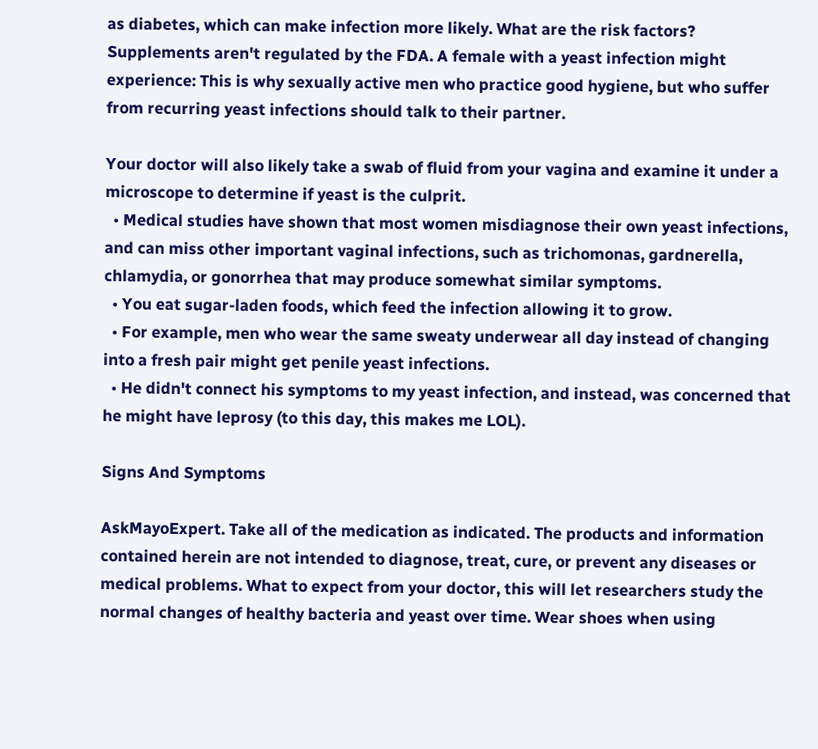as diabetes, which can make infection more likely. What are the risk factors? Supplements aren't regulated by the FDA. A female with a yeast infection might experience: This is why sexually active men who practice good hygiene, but who suffer from recurring yeast infections should talk to their partner.

Your doctor will also likely take a swab of fluid from your vagina and examine it under a microscope to determine if yeast is the culprit.
  • Medical studies have shown that most women misdiagnose their own yeast infections, and can miss other important vaginal infections, such as trichomonas, gardnerella, chlamydia, or gonorrhea that may produce somewhat similar symptoms.
  • You eat sugar-laden foods, which feed the infection allowing it to grow.
  • For example, men who wear the same sweaty underwear all day instead of changing into a fresh pair might get penile yeast infections.
  • He didn't connect his symptoms to my yeast infection, and instead, was concerned that he might have leprosy (to this day, this makes me LOL).

Signs And Symptoms

AskMayoExpert. Take all of the medication as indicated. The products and information contained herein are not intended to diagnose, treat, cure, or prevent any diseases or medical problems. What to expect from your doctor, this will let researchers study the normal changes of healthy bacteria and yeast over time. Wear shoes when using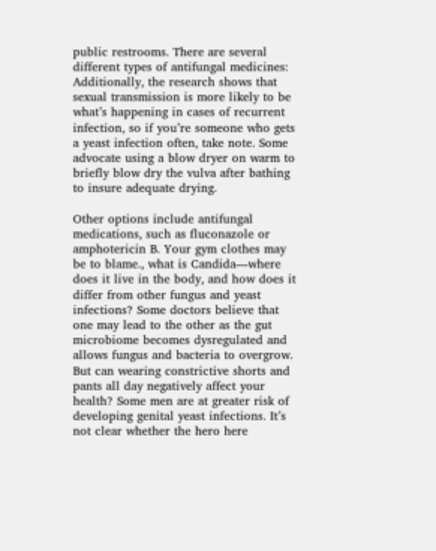public restrooms. There are several different types of antifungal medicines: Additionally, the research shows that sexual transmission is more likely to be what’s happening in cases of recurrent infection, so if you’re someone who gets a yeast infection often, take note. Some advocate using a blow dryer on warm to briefly blow dry the vulva after bathing to insure adequate drying.

Other options include antifungal medications, such as fluconazole or amphotericin B. Your gym clothes may be to blame., what is Candida—where does it live in the body, and how does it differ from other fungus and yeast infections? Some doctors believe that one may lead to the other as the gut microbiome becomes dysregulated and allows fungus and bacteria to overgrow. But can wearing constrictive shorts and pants all day negatively affect your health? Some men are at greater risk of developing genital yeast infections. It’s not clear whether the hero here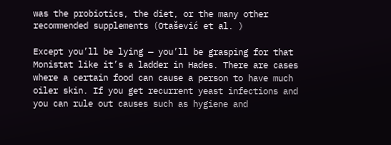was the probiotics, the diet, or the many other recommended supplements (Otašević et al. )

Except you’ll be lying — you’ll be grasping for that Monistat like it’s a ladder in Hades. There are cases where a certain food can cause a person to have much oiler skin. If you get recurrent yeast infections and you can rule out causes such as hygiene and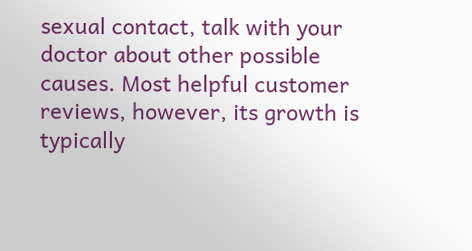sexual contact, talk with your doctor about other possible causes. Most helpful customer reviews, however, its growth is typically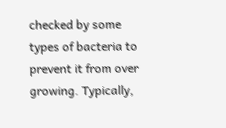checked by some types of bacteria to prevent it from over growing. Typically,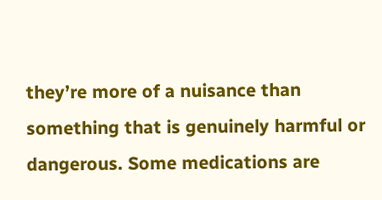they’re more of a nuisance than something that is genuinely harmful or dangerous. Some medications are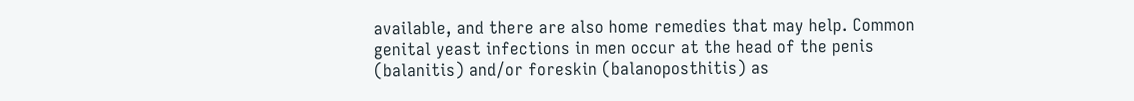available, and there are also home remedies that may help. Common genital yeast infections in men occur at the head of the penis (balanitis) and/or foreskin (balanoposthitis) as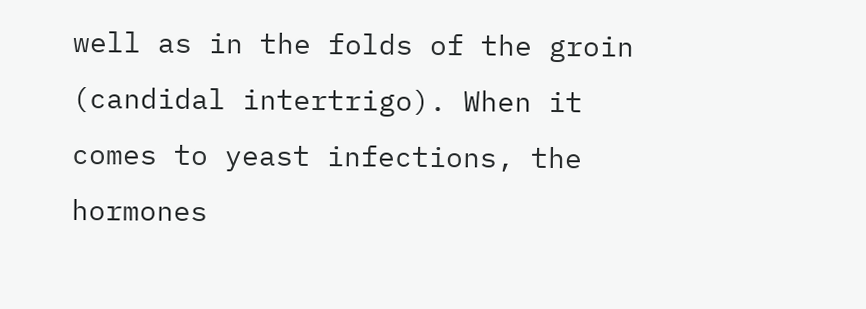well as in the folds of the groin (candidal intertrigo). When it comes to yeast infections, the hormones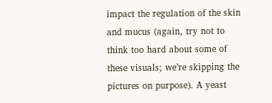impact the regulation of the skin and mucus (again, try not to think too hard about some of these visuals; we’re skipping the pictures on purpose). A yeast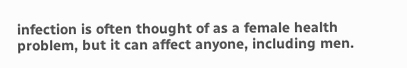infection is often thought of as a female health problem, but it can affect anyone, including men.